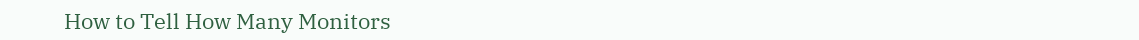How to Tell How Many Monitors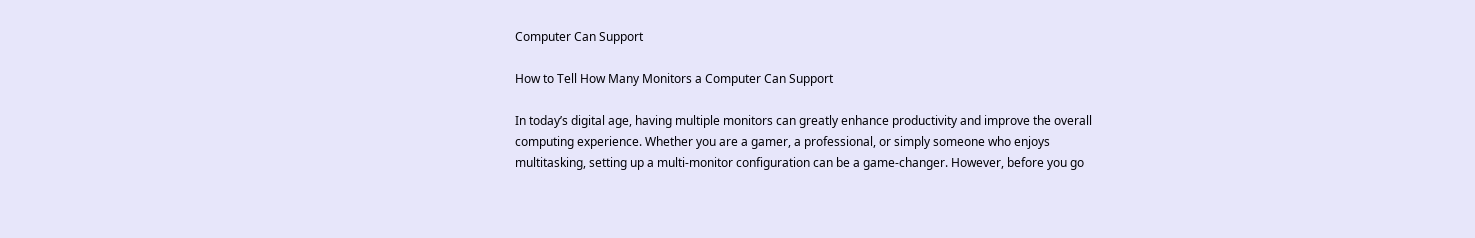Computer Can Support

How to Tell How Many Monitors a Computer Can Support

In today’s digital age, having multiple monitors can greatly enhance productivity and improve the overall computing experience. Whether you are a gamer, a professional, or simply someone who enjoys multitasking, setting up a multi-monitor configuration can be a game-changer. However, before you go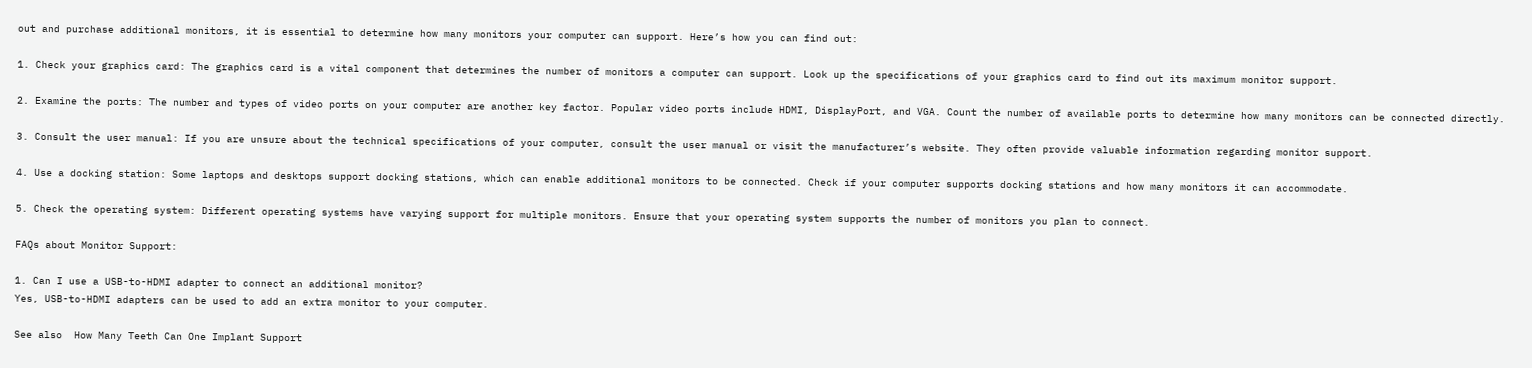out and purchase additional monitors, it is essential to determine how many monitors your computer can support. Here’s how you can find out:

1. Check your graphics card: The graphics card is a vital component that determines the number of monitors a computer can support. Look up the specifications of your graphics card to find out its maximum monitor support.

2. Examine the ports: The number and types of video ports on your computer are another key factor. Popular video ports include HDMI, DisplayPort, and VGA. Count the number of available ports to determine how many monitors can be connected directly.

3. Consult the user manual: If you are unsure about the technical specifications of your computer, consult the user manual or visit the manufacturer’s website. They often provide valuable information regarding monitor support.

4. Use a docking station: Some laptops and desktops support docking stations, which can enable additional monitors to be connected. Check if your computer supports docking stations and how many monitors it can accommodate.

5. Check the operating system: Different operating systems have varying support for multiple monitors. Ensure that your operating system supports the number of monitors you plan to connect.

FAQs about Monitor Support:

1. Can I use a USB-to-HDMI adapter to connect an additional monitor?
Yes, USB-to-HDMI adapters can be used to add an extra monitor to your computer.

See also  How Many Teeth Can One Implant Support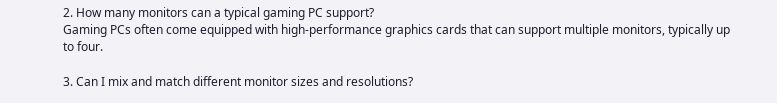2. How many monitors can a typical gaming PC support?
Gaming PCs often come equipped with high-performance graphics cards that can support multiple monitors, typically up to four.

3. Can I mix and match different monitor sizes and resolutions?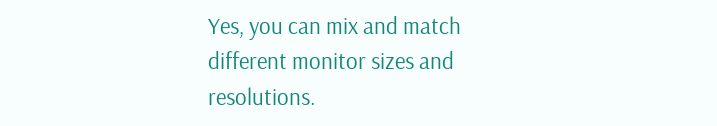Yes, you can mix and match different monitor sizes and resolutions.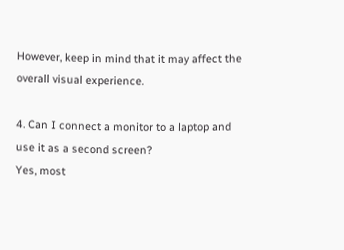However, keep in mind that it may affect the overall visual experience.

4. Can I connect a monitor to a laptop and use it as a second screen?
Yes, most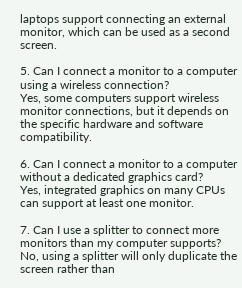laptops support connecting an external monitor, which can be used as a second screen.

5. Can I connect a monitor to a computer using a wireless connection?
Yes, some computers support wireless monitor connections, but it depends on the specific hardware and software compatibility.

6. Can I connect a monitor to a computer without a dedicated graphics card?
Yes, integrated graphics on many CPUs can support at least one monitor.

7. Can I use a splitter to connect more monitors than my computer supports?
No, using a splitter will only duplicate the screen rather than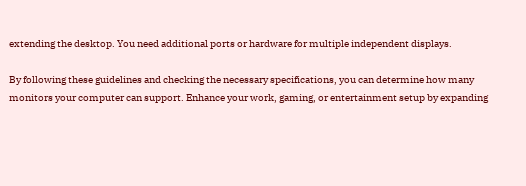extending the desktop. You need additional ports or hardware for multiple independent displays.

By following these guidelines and checking the necessary specifications, you can determine how many monitors your computer can support. Enhance your work, gaming, or entertainment setup by expanding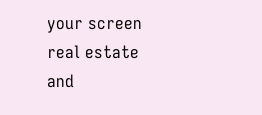your screen real estate and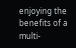enjoying the benefits of a multi-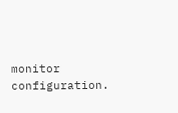monitor configuration.